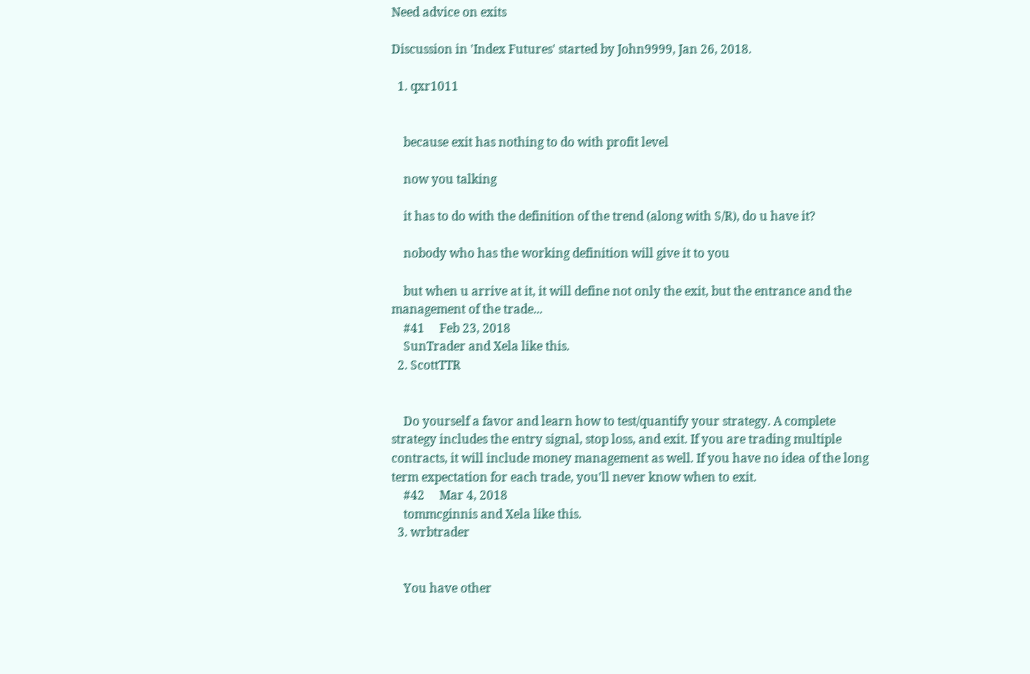Need advice on exits

Discussion in 'Index Futures' started by John9999, Jan 26, 2018.

  1. qxr1011


    because exit has nothing to do with profit level

    now you talking

    it has to do with the definition of the trend (along with S/R), do u have it?

    nobody who has the working definition will give it to you

    but when u arrive at it, it will define not only the exit, but the entrance and the management of the trade...
    #41     Feb 23, 2018
    SunTrader and Xela like this.
  2. ScottTTR


    Do yourself a favor and learn how to test/quantify your strategy. A complete strategy includes the entry signal, stop loss, and exit. If you are trading multiple contracts, it will include money management as well. If you have no idea of the long term expectation for each trade, you'll never know when to exit.
    #42     Mar 4, 2018
    tommcginnis and Xela like this.
  3. wrbtrader


    You have other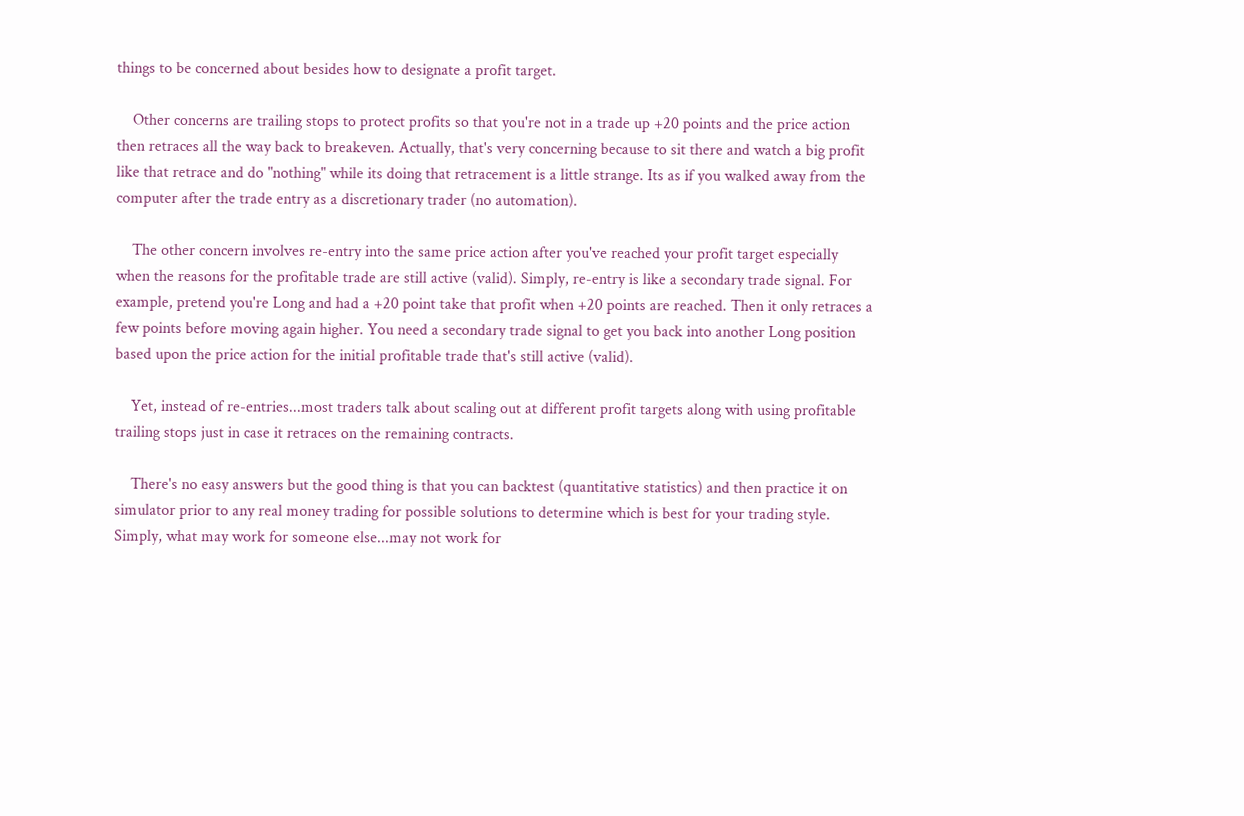things to be concerned about besides how to designate a profit target.

    Other concerns are trailing stops to protect profits so that you're not in a trade up +20 points and the price action then retraces all the way back to breakeven. Actually, that's very concerning because to sit there and watch a big profit like that retrace and do "nothing" while its doing that retracement is a little strange. Its as if you walked away from the computer after the trade entry as a discretionary trader (no automation).

    The other concern involves re-entry into the same price action after you've reached your profit target especially when the reasons for the profitable trade are still active (valid). Simply, re-entry is like a secondary trade signal. For example, pretend you're Long and had a +20 point take that profit when +20 points are reached. Then it only retraces a few points before moving again higher. You need a secondary trade signal to get you back into another Long position based upon the price action for the initial profitable trade that's still active (valid).

    Yet, instead of re-entries...most traders talk about scaling out at different profit targets along with using profitable trailing stops just in case it retraces on the remaining contracts.

    There's no easy answers but the good thing is that you can backtest (quantitative statistics) and then practice it on simulator prior to any real money trading for possible solutions to determine which is best for your trading style. Simply, what may work for someone else...may not work for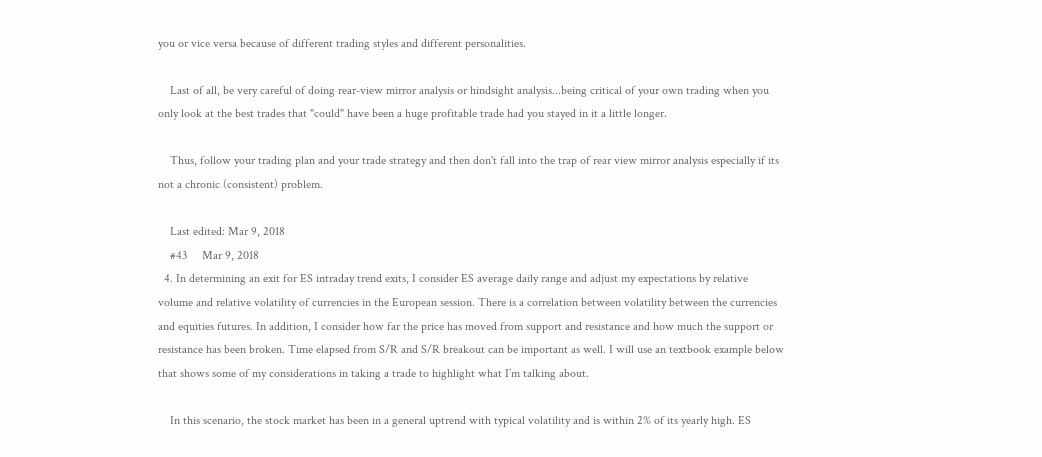you or vice versa because of different trading styles and different personalities.

    Last of all, be very careful of doing rear-view mirror analysis or hindsight analysis...being critical of your own trading when you only look at the best trades that "could" have been a huge profitable trade had you stayed in it a little longer.

    Thus, follow your trading plan and your trade strategy and then don't fall into the trap of rear view mirror analysis especially if its not a chronic (consistent) problem.

    Last edited: Mar 9, 2018
    #43     Mar 9, 2018
  4. In determining an exit for ES intraday trend exits, I consider ES average daily range and adjust my expectations by relative volume and relative volatility of currencies in the European session. There is a correlation between volatility between the currencies and equities futures. In addition, I consider how far the price has moved from support and resistance and how much the support or resistance has been broken. Time elapsed from S/R and S/R breakout can be important as well. I will use an textbook example below that shows some of my considerations in taking a trade to highlight what I’m talking about.

    In this scenario, the stock market has been in a general uptrend with typical volatility and is within 2% of its yearly high. ES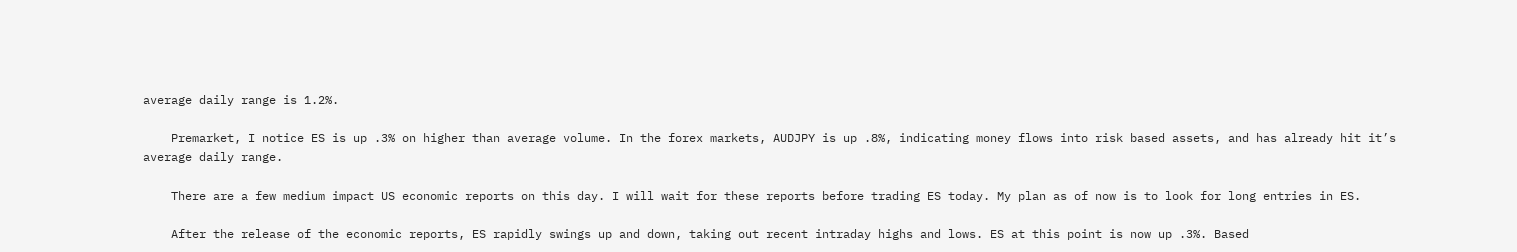average daily range is 1.2%.

    Premarket, I notice ES is up .3% on higher than average volume. In the forex markets, AUDJPY is up .8%, indicating money flows into risk based assets, and has already hit it’s average daily range.

    There are a few medium impact US economic reports on this day. I will wait for these reports before trading ES today. My plan as of now is to look for long entries in ES.

    After the release of the economic reports, ES rapidly swings up and down, taking out recent intraday highs and lows. ES at this point is now up .3%. Based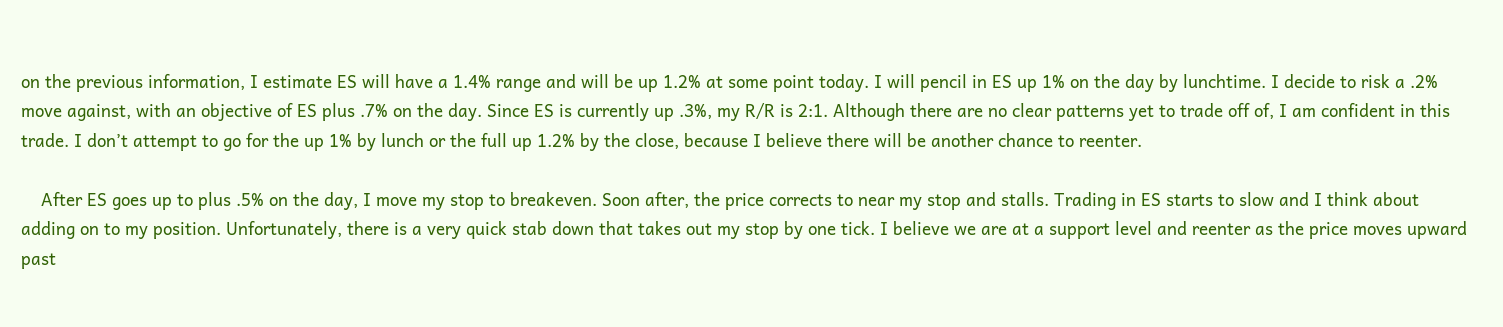on the previous information, I estimate ES will have a 1.4% range and will be up 1.2% at some point today. I will pencil in ES up 1% on the day by lunchtime. I decide to risk a .2% move against, with an objective of ES plus .7% on the day. Since ES is currently up .3%, my R/R is 2:1. Although there are no clear patterns yet to trade off of, I am confident in this trade. I don’t attempt to go for the up 1% by lunch or the full up 1.2% by the close, because I believe there will be another chance to reenter.

    After ES goes up to plus .5% on the day, I move my stop to breakeven. Soon after, the price corrects to near my stop and stalls. Trading in ES starts to slow and I think about adding on to my position. Unfortunately, there is a very quick stab down that takes out my stop by one tick. I believe we are at a support level and reenter as the price moves upward past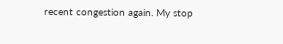recent congestion again. My stop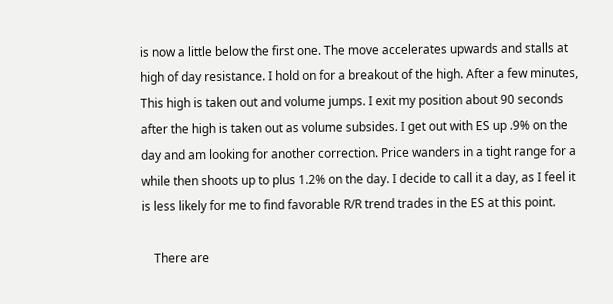is now a little below the first one. The move accelerates upwards and stalls at high of day resistance. I hold on for a breakout of the high. After a few minutes, This high is taken out and volume jumps. I exit my position about 90 seconds after the high is taken out as volume subsides. I get out with ES up .9% on the day and am looking for another correction. Price wanders in a tight range for a while then shoots up to plus 1.2% on the day. I decide to call it a day, as I feel it is less likely for me to find favorable R/R trend trades in the ES at this point.

    There are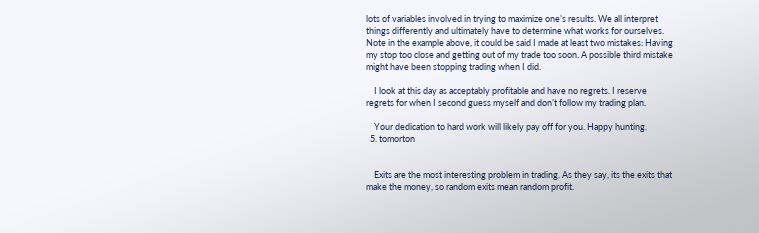lots of variables involved in trying to maximize one’s results. We all interpret things differently and ultimately have to determine what works for ourselves. Note in the example above, it could be said I made at least two mistakes: Having my stop too close and getting out of my trade too soon. A possible third mistake might have been stopping trading when I did.

    I look at this day as acceptably profitable and have no regrets. I reserve regrets for when I second guess myself and don’t follow my trading plan.

    Your dedication to hard work will likely pay off for you. Happy hunting.
  5. tomorton


    Exits are the most interesting problem in trading. As they say, its the exits that make the money, so random exits mean random profit.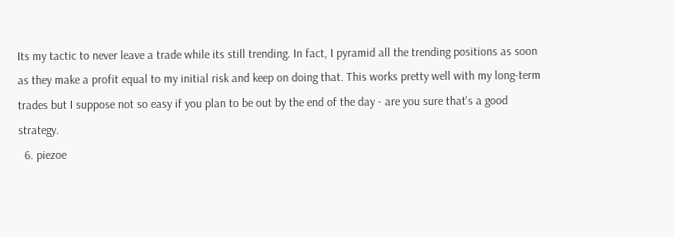Its my tactic to never leave a trade while its still trending. In fact, I pyramid all the trending positions as soon as they make a profit equal to my initial risk and keep on doing that. This works pretty well with my long-term trades but I suppose not so easy if you plan to be out by the end of the day - are you sure that's a good strategy.
  6. piezoe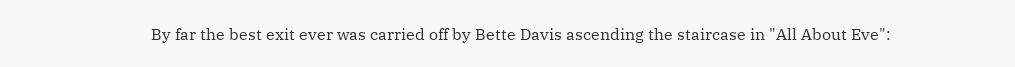By far the best exit ever was carried off by Bette Davis ascending the staircase in "All About Eve":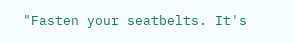"Fasten your seatbelts. It's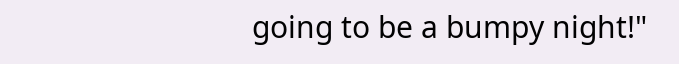going to be a bumpy night!"